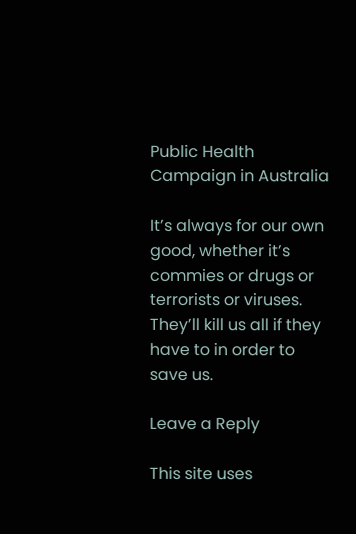Public Health Campaign in Australia

It’s always for our own good, whether it’s commies or drugs or terrorists or viruses. They’ll kill us all if they have to in order to save us.

Leave a Reply

This site uses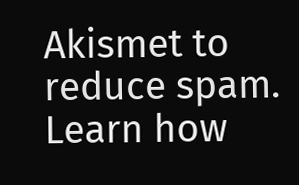Akismet to reduce spam. Learn how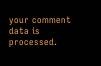your comment data is processed.